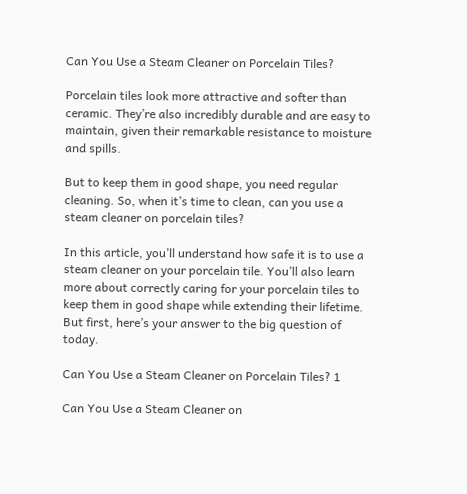Can You Use a Steam Cleaner on Porcelain Tiles?

Porcelain tiles look more attractive and softer than ceramic. They’re also incredibly durable and are easy to maintain, given their remarkable resistance to moisture and spills.

But to keep them in good shape, you need regular cleaning. So, when it’s time to clean, can you use a steam cleaner on porcelain tiles?

In this article, you’ll understand how safe it is to use a steam cleaner on your porcelain tile. You’ll also learn more about correctly caring for your porcelain tiles to keep them in good shape while extending their lifetime. But first, here’s your answer to the big question of today.

Can You Use a Steam Cleaner on Porcelain Tiles? 1

Can You Use a Steam Cleaner on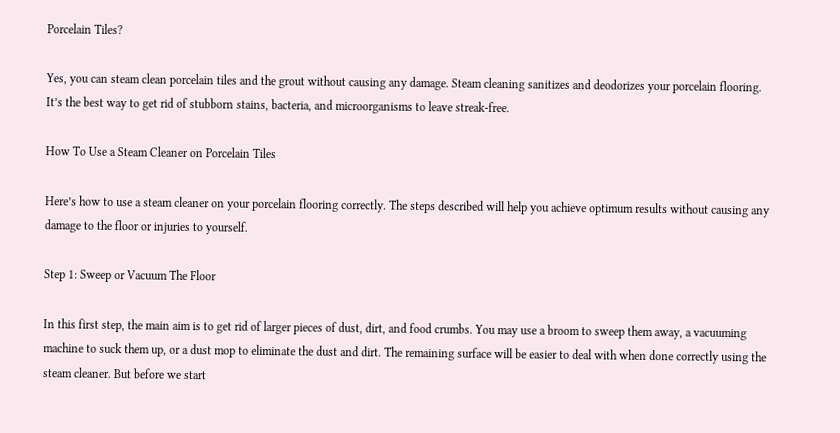Porcelain Tiles?

Yes, you can steam clean porcelain tiles and the grout without causing any damage. Steam cleaning sanitizes and deodorizes your porcelain flooring. It’s the best way to get rid of stubborn stains, bacteria, and microorganisms to leave streak-free.

How To Use a Steam Cleaner on Porcelain Tiles

Here’s how to use a steam cleaner on your porcelain flooring correctly. The steps described will help you achieve optimum results without causing any damage to the floor or injuries to yourself.

Step 1: Sweep or Vacuum The Floor

In this first step, the main aim is to get rid of larger pieces of dust, dirt, and food crumbs. You may use a broom to sweep them away, a vacuuming machine to suck them up, or a dust mop to eliminate the dust and dirt. The remaining surface will be easier to deal with when done correctly using the steam cleaner. But before we start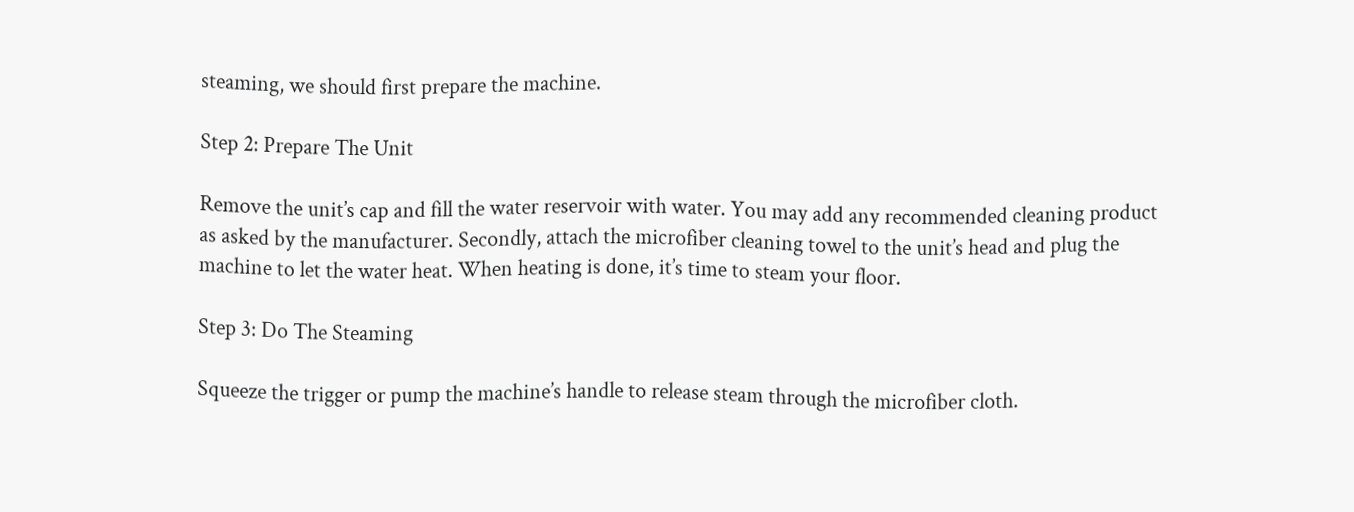steaming, we should first prepare the machine.

Step 2: Prepare The Unit

Remove the unit’s cap and fill the water reservoir with water. You may add any recommended cleaning product as asked by the manufacturer. Secondly, attach the microfiber cleaning towel to the unit’s head and plug the machine to let the water heat. When heating is done, it’s time to steam your floor.

Step 3: Do The Steaming

Squeeze the trigger or pump the machine’s handle to release steam through the microfiber cloth.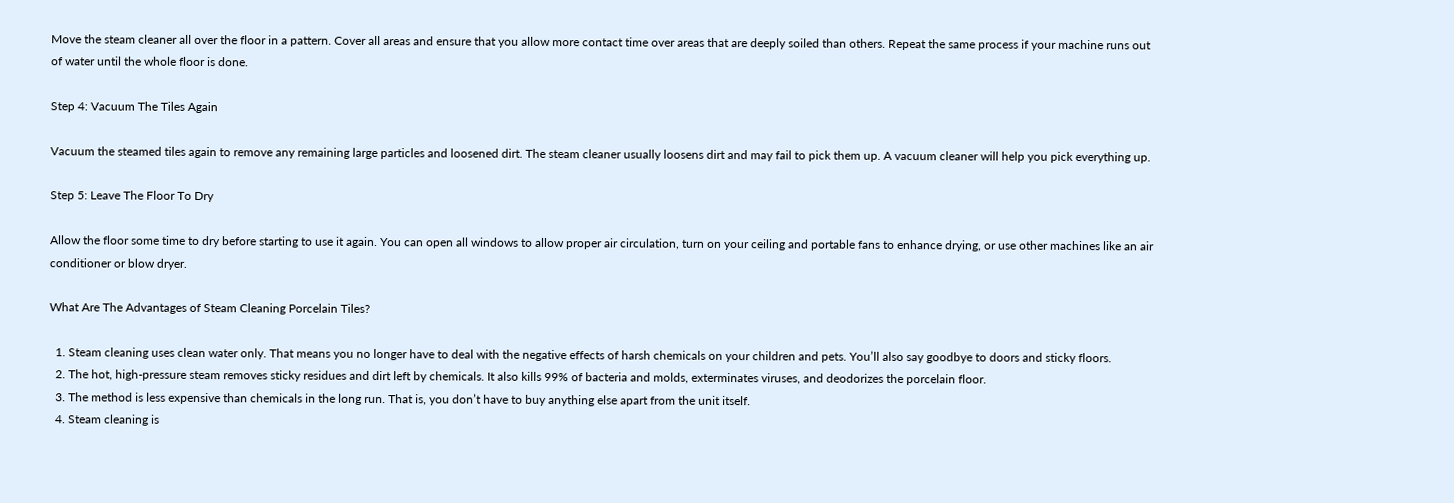Move the steam cleaner all over the floor in a pattern. Cover all areas and ensure that you allow more contact time over areas that are deeply soiled than others. Repeat the same process if your machine runs out of water until the whole floor is done.

Step 4: Vacuum The Tiles Again

Vacuum the steamed tiles again to remove any remaining large particles and loosened dirt. The steam cleaner usually loosens dirt and may fail to pick them up. A vacuum cleaner will help you pick everything up.

Step 5: Leave The Floor To Dry

Allow the floor some time to dry before starting to use it again. You can open all windows to allow proper air circulation, turn on your ceiling and portable fans to enhance drying, or use other machines like an air conditioner or blow dryer.

What Are The Advantages of Steam Cleaning Porcelain Tiles?

  1. Steam cleaning uses clean water only. That means you no longer have to deal with the negative effects of harsh chemicals on your children and pets. You’ll also say goodbye to doors and sticky floors.
  2. The hot, high-pressure steam removes sticky residues and dirt left by chemicals. It also kills 99% of bacteria and molds, exterminates viruses, and deodorizes the porcelain floor.
  3. The method is less expensive than chemicals in the long run. That is, you don’t have to buy anything else apart from the unit itself.
  4. Steam cleaning is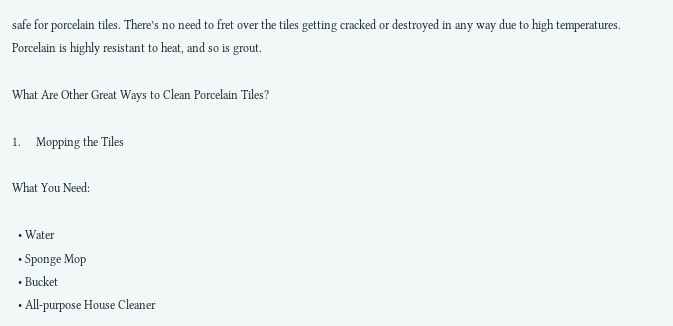safe for porcelain tiles. There’s no need to fret over the tiles getting cracked or destroyed in any way due to high temperatures. Porcelain is highly resistant to heat, and so is grout.

What Are Other Great Ways to Clean Porcelain Tiles?

1.     Mopping the Tiles

What You Need:

  • Water
  • Sponge Mop
  • Bucket
  • All-purpose House Cleaner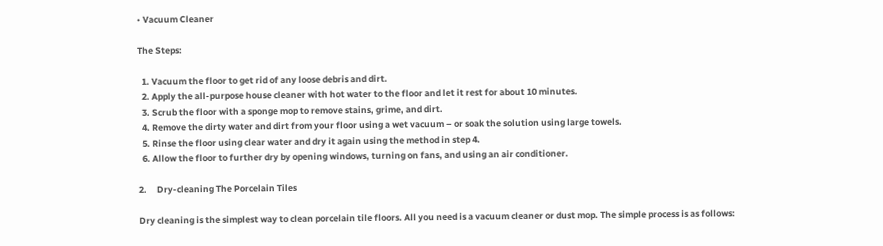• Vacuum Cleaner

The Steps:

  1. Vacuum the floor to get rid of any loose debris and dirt.
  2. Apply the all-purpose house cleaner with hot water to the floor and let it rest for about 10 minutes.
  3. Scrub the floor with a sponge mop to remove stains, grime, and dirt.
  4. Remove the dirty water and dirt from your floor using a wet vacuum – or soak the solution using large towels.
  5. Rinse the floor using clear water and dry it again using the method in step 4.
  6. Allow the floor to further dry by opening windows, turning on fans, and using an air conditioner.

2.     Dry-cleaning The Porcelain Tiles

Dry cleaning is the simplest way to clean porcelain tile floors. All you need is a vacuum cleaner or dust mop. The simple process is as follows: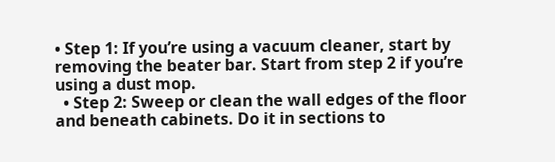• Step 1: If you’re using a vacuum cleaner, start by removing the beater bar. Start from step 2 if you’re using a dust mop.
  • Step 2: Sweep or clean the wall edges of the floor and beneath cabinets. Do it in sections to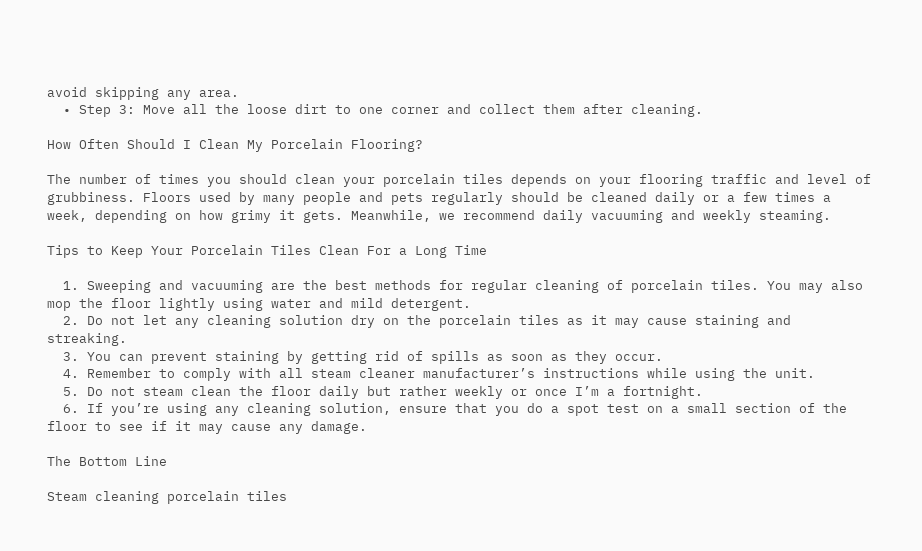avoid skipping any area.
  • Step 3: Move all the loose dirt to one corner and collect them after cleaning.

How Often Should I Clean My Porcelain Flooring?

The number of times you should clean your porcelain tiles depends on your flooring traffic and level of grubbiness. Floors used by many people and pets regularly should be cleaned daily or a few times a week, depending on how grimy it gets. Meanwhile, we recommend daily vacuuming and weekly steaming.

Tips to Keep Your Porcelain Tiles Clean For a Long Time

  1. Sweeping and vacuuming are the best methods for regular cleaning of porcelain tiles. You may also mop the floor lightly using water and mild detergent.
  2. Do not let any cleaning solution dry on the porcelain tiles as it may cause staining and streaking.
  3. You can prevent staining by getting rid of spills as soon as they occur.
  4. Remember to comply with all steam cleaner manufacturer’s instructions while using the unit.
  5. Do not steam clean the floor daily but rather weekly or once I’m a fortnight.
  6. If you’re using any cleaning solution, ensure that you do a spot test on a small section of the floor to see if it may cause any damage.

The Bottom Line

Steam cleaning porcelain tiles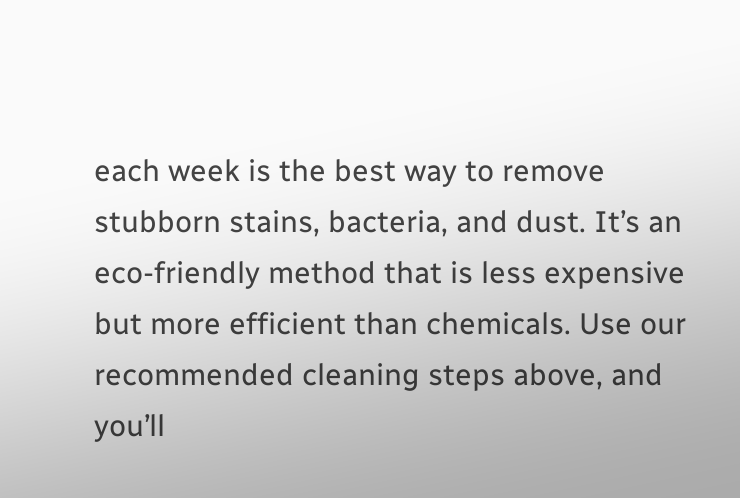each week is the best way to remove stubborn stains, bacteria, and dust. It’s an eco-friendly method that is less expensive but more efficient than chemicals. Use our recommended cleaning steps above, and you’ll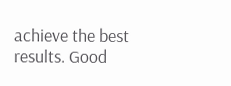achieve the best results. Good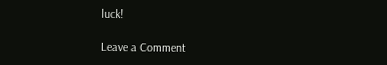luck!

Leave a Comment